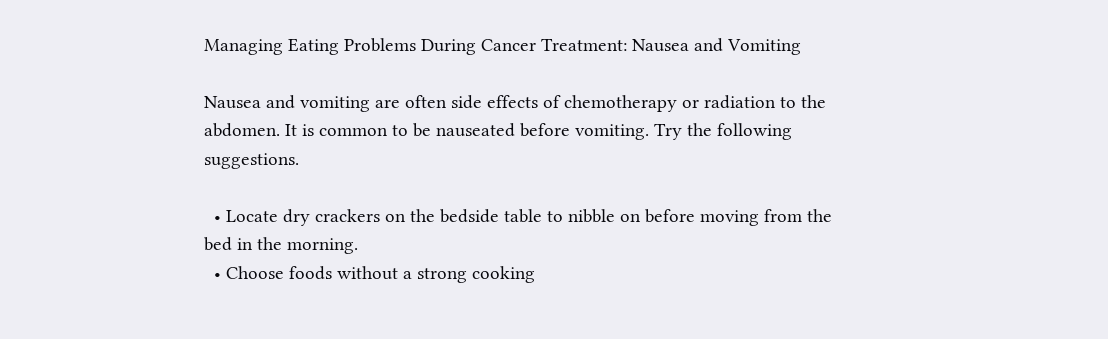Managing Eating Problems During Cancer Treatment: Nausea and Vomiting

Nausea and vomiting are often side effects of chemotherapy or radiation to the abdomen. It is common to be nauseated before vomiting. Try the following suggestions.

  • Locate dry crackers on the bedside table to nibble on before moving from the bed in the morning.
  • Choose foods without a strong cooking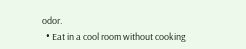odor.
  • Eat in a cool room without cooking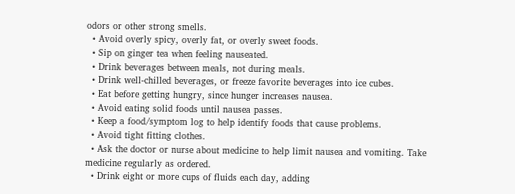odors or other strong smells.
  • Avoid overly spicy, overly fat, or overly sweet foods.
  • Sip on ginger tea when feeling nauseated.
  • Drink beverages between meals, not during meals.
  • Drink well-chilled beverages, or freeze favorite beverages into ice cubes.
  • Eat before getting hungry, since hunger increases nausea.
  • Avoid eating solid foods until nausea passes.
  • Keep a food/symptom log to help identify foods that cause problems.
  • Avoid tight fitting clothes.
  • Ask the doctor or nurse about medicine to help limit nausea and vomiting. Take medicine regularly as ordered.
  • Drink eight or more cups of fluids each day, adding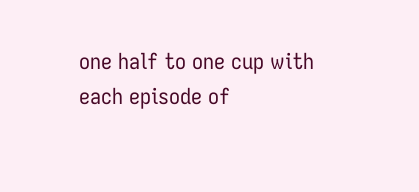one half to one cup with each episode of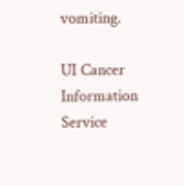vomiting.

UI Cancer Information Service